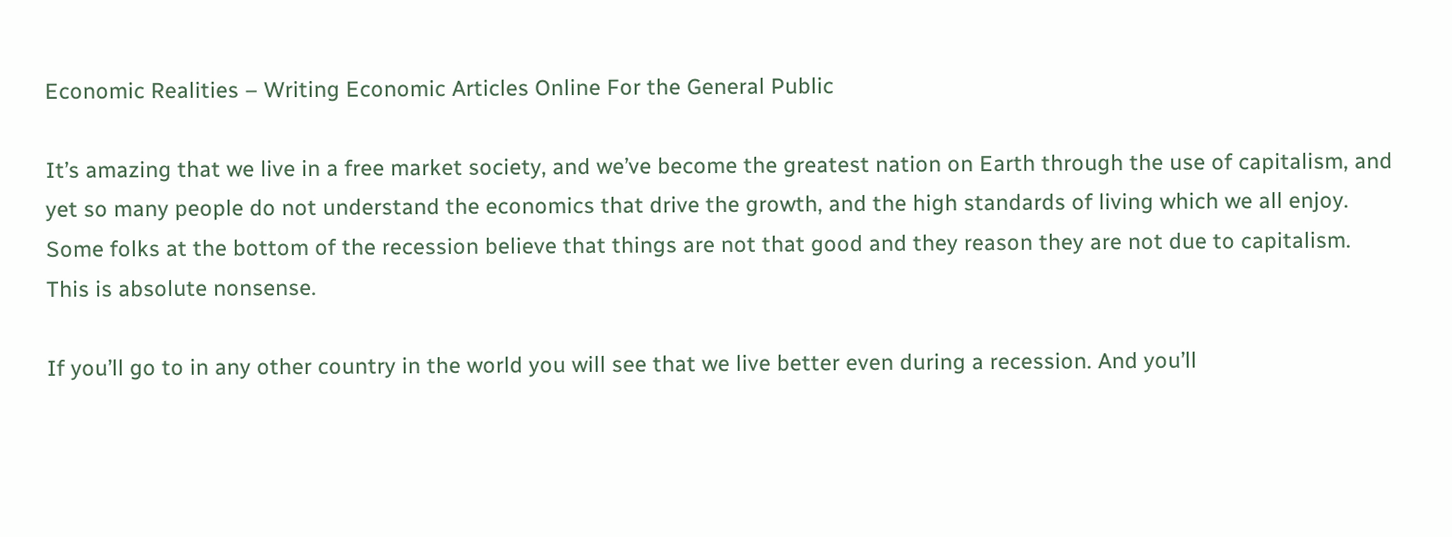Economic Realities – Writing Economic Articles Online For the General Public

It’s amazing that we live in a free market society, and we’ve become the greatest nation on Earth through the use of capitalism, and yet so many people do not understand the economics that drive the growth, and the high standards of living which we all enjoy. Some folks at the bottom of the recession believe that things are not that good and they reason they are not due to capitalism. This is absolute nonsense.

If you’ll go to in any other country in the world you will see that we live better even during a recession. And you’ll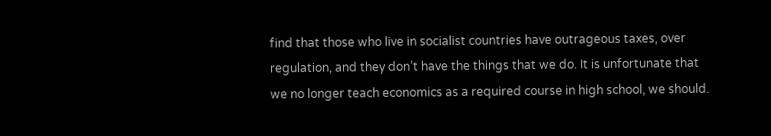find that those who live in socialist countries have outrageous taxes, over regulation, and they don’t have the things that we do. It is unfortunate that we no longer teach economics as a required course in high school, we should.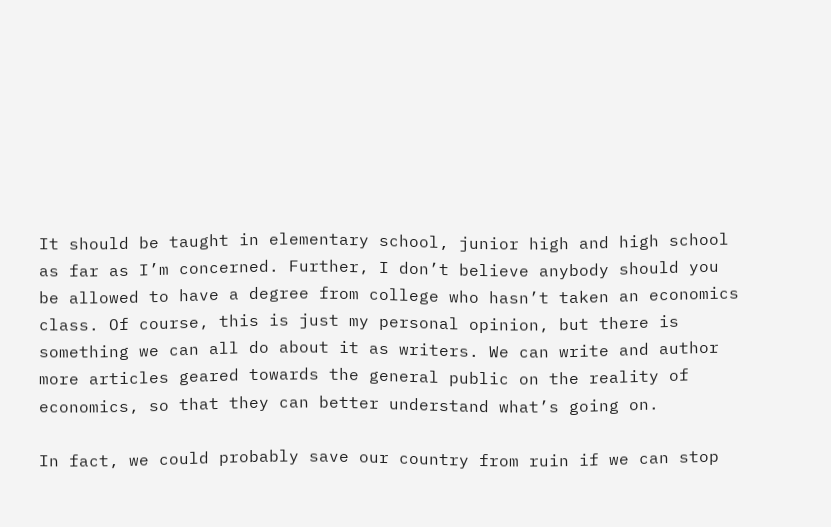It should be taught in elementary school, junior high and high school as far as I’m concerned. Further, I don’t believe anybody should you be allowed to have a degree from college who hasn’t taken an economics class. Of course, this is just my personal opinion, but there is something we can all do about it as writers. We can write and author more articles geared towards the general public on the reality of economics, so that they can better understand what’s going on.

In fact, we could probably save our country from ruin if we can stop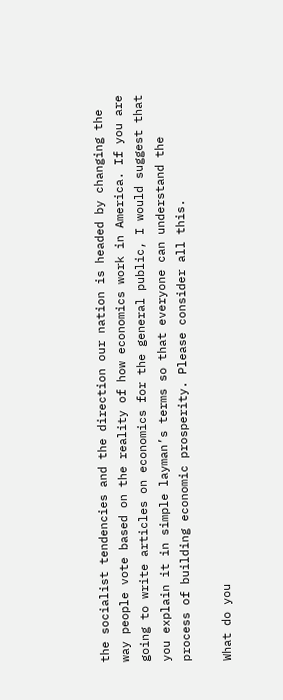the socialist tendencies and the direction our nation is headed by changing the way people vote based on the reality of how economics work in America. If you are going to write articles on economics for the general public, I would suggest that you explain it in simple layman’s terms so that everyone can understand the process of building economic prosperity. Please consider all this.

What do you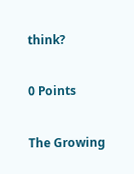think?

0 Points

The Growing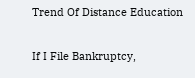Trend Of Distance Education

If I File Bankruptcy,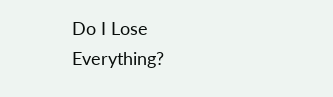Do I Lose Everything?